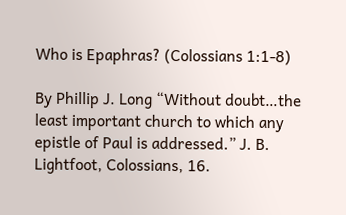Who is Epaphras? (Colossians 1:1-8)

By Phillip J. Long “Without doubt…the least important church to which any epistle of Paul is addressed.” J. B. Lightfoot, Colossians, 16.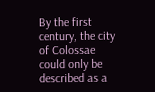By the first century, the city of Colossae could only be described as a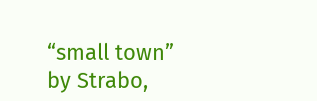“small town” by Strabo,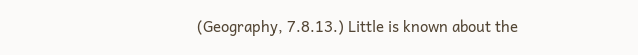(Geography, 7.8.13.) Little is known about the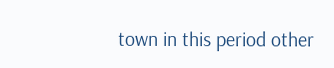town in this period other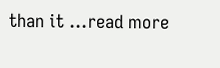than it …read more